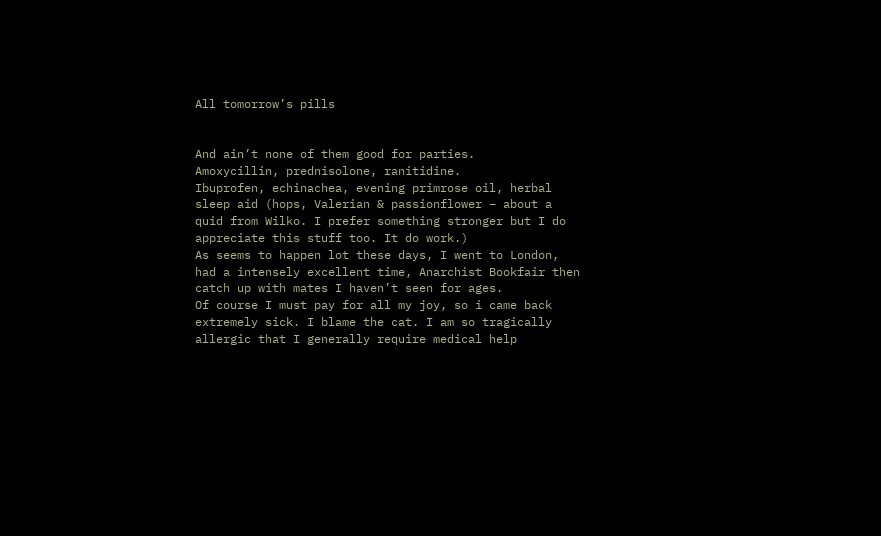All tomorrow’s pills


And ain’t none of them good for parties.
Amoxycillin, prednisolone, ranitidine.
Ibuprofen, echinachea, evening primrose oil, herbal sleep aid (hops, Valerian & passionflower – about a quid from Wilko. I prefer something stronger but I do appreciate this stuff too. It do work.)
As seems to happen lot these days, I went to London, had a intensely excellent time, Anarchist Bookfair then catch up with mates I haven’t seen for ages.
Of course I must pay for all my joy, so i came back extremely sick. I blame the cat. I am so tragically allergic that I generally require medical help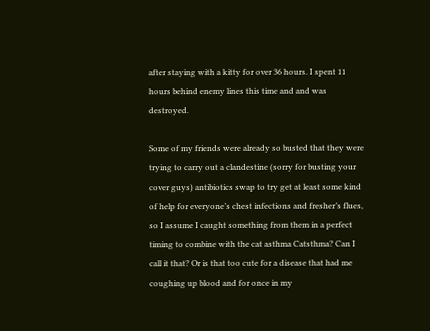after staying with a kitty for over 36 hours. I spent 11 hours behind enemy lines this time and and was destroyed.

Some of my friends were already so busted that they were trying to carry out a clandestine (sorry for busting your cover guys) antibiotics swap to try get at least some kind of help for everyone’s chest infections and fresher’s flues,  so I assume I caught something from them in a perfect timing to combine with the cat asthma Catsthma? Can I call it that? Or is that too cute for a disease that had me coughing up blood and for once in my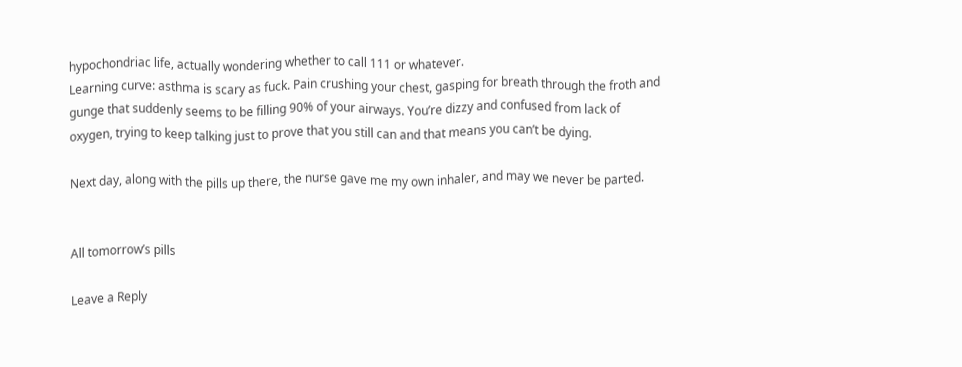hypochondriac life, actually wondering whether to call 111 or whatever.
Learning curve: asthma is scary as fuck. Pain crushing your chest, gasping for breath through the froth and gunge that suddenly seems to be filling 90% of your airways. You’re dizzy and confused from lack of oxygen, trying to keep talking just to prove that you still can and that means you can’t be dying.

Next day, along with the pills up there, the nurse gave me my own inhaler, and may we never be parted.


All tomorrow’s pills

Leave a Reply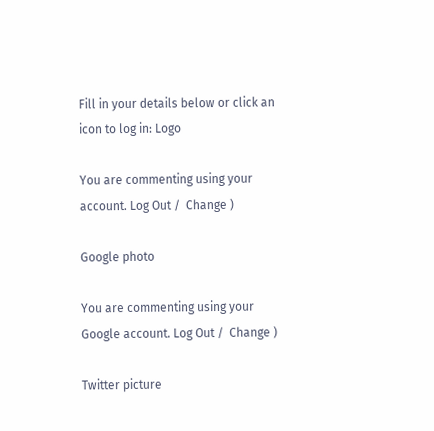Fill in your details below or click an icon to log in: Logo

You are commenting using your account. Log Out /  Change )

Google photo

You are commenting using your Google account. Log Out /  Change )

Twitter picture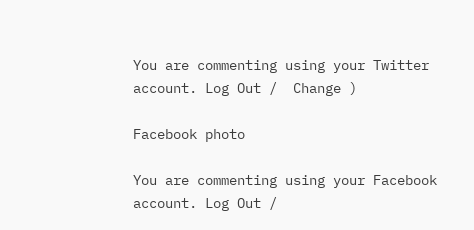You are commenting using your Twitter account. Log Out /  Change )

Facebook photo

You are commenting using your Facebook account. Log Out /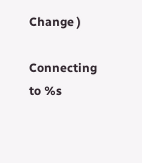Change )

Connecting to %s